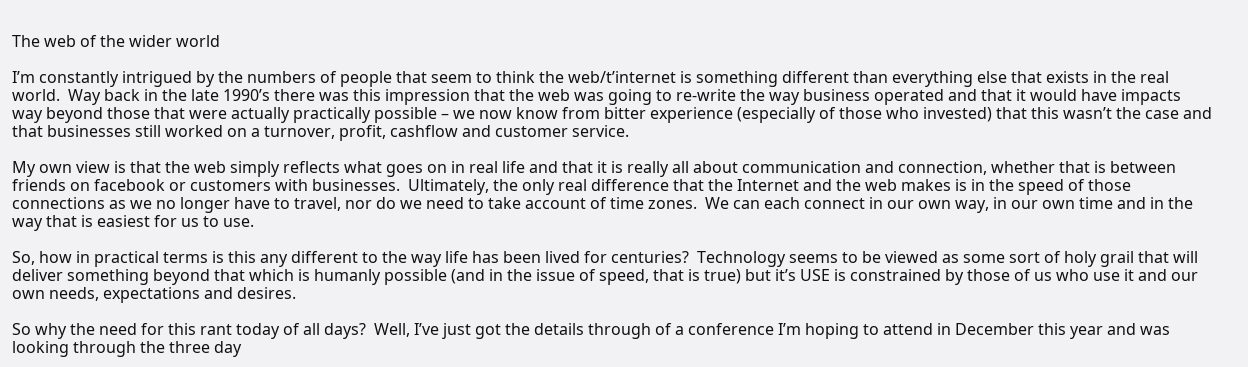The web of the wider world

I’m constantly intrigued by the numbers of people that seem to think the web/t’internet is something different than everything else that exists in the real world.  Way back in the late 1990’s there was this impression that the web was going to re-write the way business operated and that it would have impacts way beyond those that were actually practically possible – we now know from bitter experience (especially of those who invested) that this wasn’t the case and that businesses still worked on a turnover, profit, cashflow and customer service.

My own view is that the web simply reflects what goes on in real life and that it is really all about communication and connection, whether that is between friends on facebook or customers with businesses.  Ultimately, the only real difference that the Internet and the web makes is in the speed of those connections as we no longer have to travel, nor do we need to take account of time zones.  We can each connect in our own way, in our own time and in the way that is easiest for us to use.

So, how in practical terms is this any different to the way life has been lived for centuries?  Technology seems to be viewed as some sort of holy grail that will deliver something beyond that which is humanly possible (and in the issue of speed, that is true) but it’s USE is constrained by those of us who use it and our own needs, expectations and desires.

So why the need for this rant today of all days?  Well, I’ve just got the details through of a conference I’m hoping to attend in December this year and was looking through the three day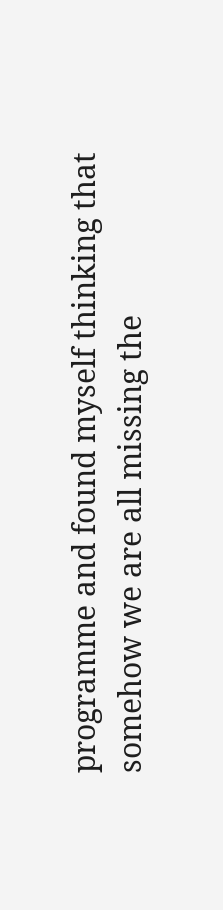programme and found myself thinking that somehow we are all missing the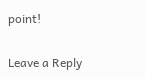point!

Leave a Reply